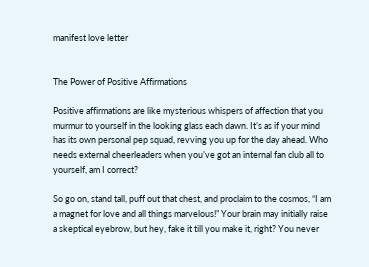manifest love letter


The Power of Positive Affirmations

Positive affirmations are like mysterious whispers of affection that you murmur to yourself in the looking glass each dawn. It’s as if your mind has its own personal pep squad, revving you up for the day ahead. Who needs external cheerleaders when you’ve got an internal fan club all to yourself, am I correct?

So go on, stand tall, puff out that chest, and proclaim to the cosmos, “I am a magnet for love and all things marvelous!” Your brain may initially raise a skeptical eyebrow, but hey, fake it till you make it, right? You never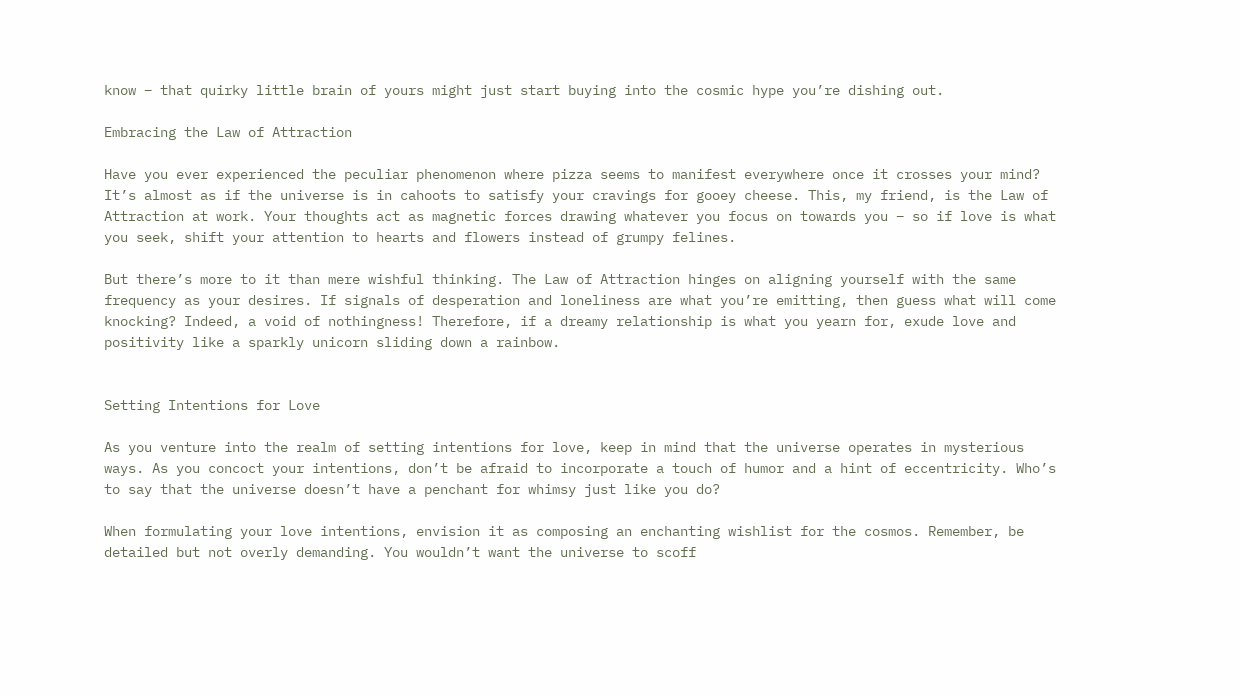know – that quirky little brain of yours might just start buying into the cosmic hype you’re dishing out.

Embracing the Law of Attraction

Have you ever experienced the peculiar phenomenon where pizza seems to manifest everywhere once it crosses your mind? It’s almost as if the universe is in cahoots to satisfy your cravings for gooey cheese. This, my friend, is the Law of Attraction at work. Your thoughts act as magnetic forces drawing whatever you focus on towards you – so if love is what you seek, shift your attention to hearts and flowers instead of grumpy felines.

But there’s more to it than mere wishful thinking. The Law of Attraction hinges on aligning yourself with the same frequency as your desires. If signals of desperation and loneliness are what you’re emitting, then guess what will come knocking? Indeed, a void of nothingness! Therefore, if a dreamy relationship is what you yearn for, exude love and positivity like a sparkly unicorn sliding down a rainbow.


Setting Intentions for Love

As you venture into the realm of setting intentions for love, keep in mind that the universe operates in mysterious ways. As you concoct your intentions, don’t be afraid to incorporate a touch of humor and a hint of eccentricity. Who’s to say that the universe doesn’t have a penchant for whimsy just like you do?

When formulating your love intentions, envision it as composing an enchanting wishlist for the cosmos. Remember, be detailed but not overly demanding. You wouldn’t want the universe to scoff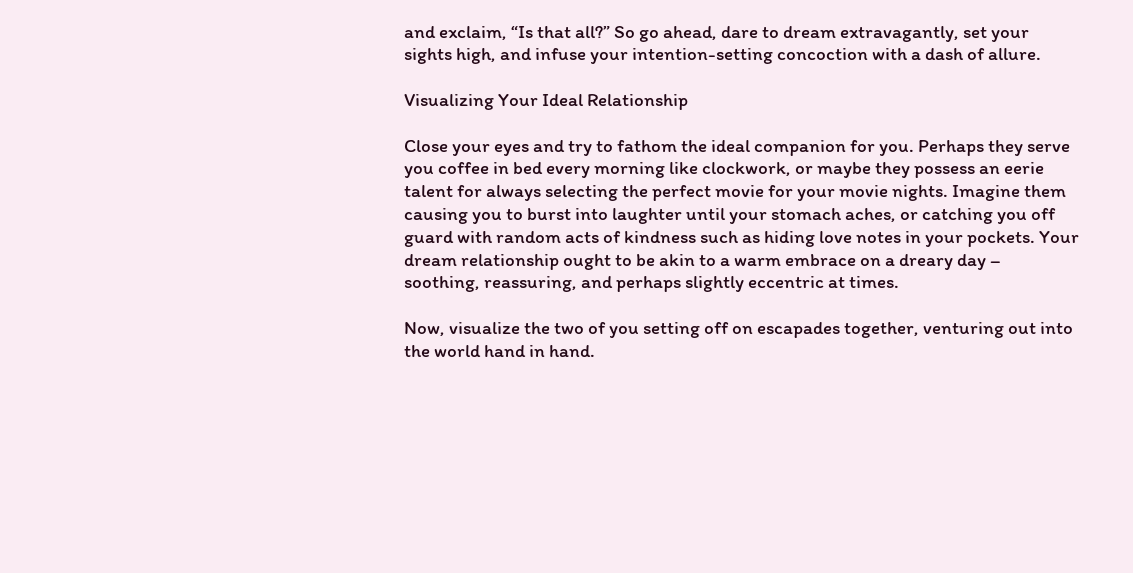and exclaim, “Is that all?” So go ahead, dare to dream extravagantly, set your sights high, and infuse your intention-setting concoction with a dash of allure.

Visualizing Your Ideal Relationship

Close your eyes and try to fathom the ideal companion for you. Perhaps they serve you coffee in bed every morning like clockwork, or maybe they possess an eerie talent for always selecting the perfect movie for your movie nights. Imagine them causing you to burst into laughter until your stomach aches, or catching you off guard with random acts of kindness such as hiding love notes in your pockets. Your dream relationship ought to be akin to a warm embrace on a dreary day – soothing, reassuring, and perhaps slightly eccentric at times.

Now, visualize the two of you setting off on escapades together, venturing out into the world hand in hand.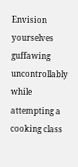Envision yourselves guffawing uncontrollably while attempting a cooking class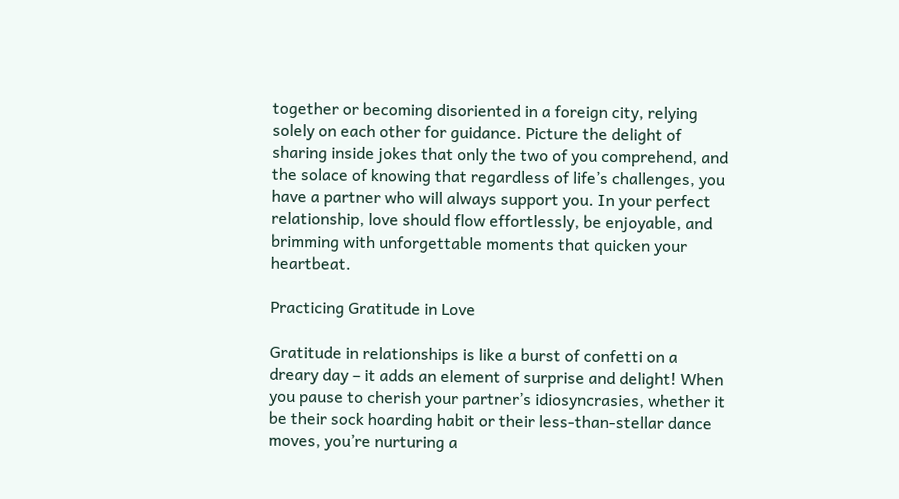together or becoming disoriented in a foreign city, relying solely on each other for guidance. Picture the delight of sharing inside jokes that only the two of you comprehend, and the solace of knowing that regardless of life’s challenges, you have a partner who will always support you. In your perfect relationship, love should flow effortlessly, be enjoyable, and brimming with unforgettable moments that quicken your heartbeat.

Practicing Gratitude in Love

Gratitude in relationships is like a burst of confetti on a dreary day – it adds an element of surprise and delight! When you pause to cherish your partner’s idiosyncrasies, whether it be their sock hoarding habit or their less-than-stellar dance moves, you’re nurturing a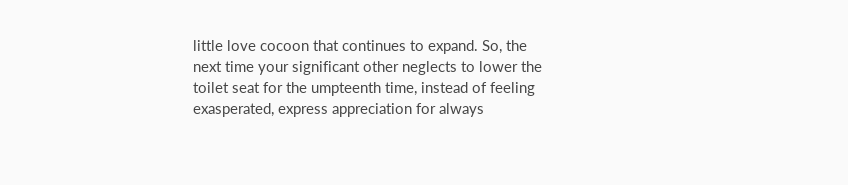little love cocoon that continues to expand. So, the next time your significant other neglects to lower the toilet seat for the umpteenth time, instead of feeling exasperated, express appreciation for always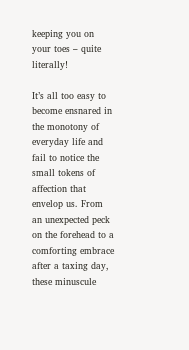keeping you on your toes – quite literally!

It’s all too easy to become ensnared in the monotony of everyday life and fail to notice the small tokens of affection that envelop us. From an unexpected peck on the forehead to a comforting embrace after a taxing day, these minuscule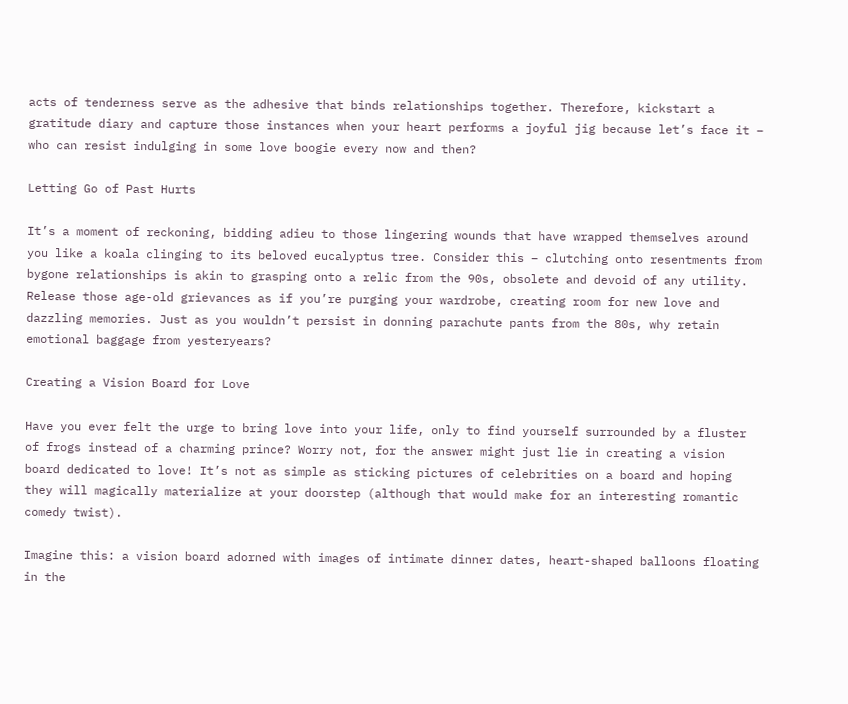acts of tenderness serve as the adhesive that binds relationships together. Therefore, kickstart a gratitude diary and capture those instances when your heart performs a joyful jig because let’s face it – who can resist indulging in some love boogie every now and then?

Letting Go of Past Hurts

It’s a moment of reckoning, bidding adieu to those lingering wounds that have wrapped themselves around you like a koala clinging to its beloved eucalyptus tree. Consider this – clutching onto resentments from bygone relationships is akin to grasping onto a relic from the 90s, obsolete and devoid of any utility. Release those age-old grievances as if you’re purging your wardrobe, creating room for new love and dazzling memories. Just as you wouldn’t persist in donning parachute pants from the 80s, why retain emotional baggage from yesteryears?

Creating a Vision Board for Love

Have you ever felt the urge to bring love into your life, only to find yourself surrounded by a fluster of frogs instead of a charming prince? Worry not, for the answer might just lie in creating a vision board dedicated to love! It’s not as simple as sticking pictures of celebrities on a board and hoping they will magically materialize at your doorstep (although that would make for an interesting romantic comedy twist).

Imagine this: a vision board adorned with images of intimate dinner dates, heart-shaped balloons floating in the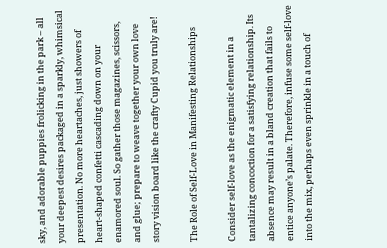sky, and adorable puppies frolicking in the park – all your deepest desires packaged in a sparkly, whimsical presentation. No more heartaches, just showers of heart-shaped confetti cascading down on your enamored soul. So gather those magazines, scissors, and glue; prepare to weave together your own love story vision board like the crafty Cupid you truly are!

The Role of Self-Love in Manifesting Relationships

Consider self-love as the enigmatic element in a tantalizing concoction for a satisfying relationship. Its absence may result in a bland creation that fails to entice anyone’s palate. Therefore, infuse some self-love into the mix, perhaps even sprinkle in a touch of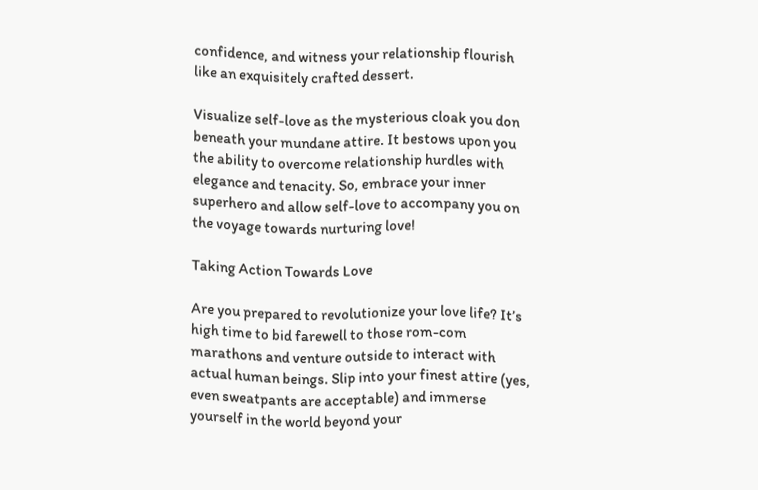confidence, and witness your relationship flourish like an exquisitely crafted dessert.

Visualize self-love as the mysterious cloak you don beneath your mundane attire. It bestows upon you the ability to overcome relationship hurdles with elegance and tenacity. So, embrace your inner superhero and allow self-love to accompany you on the voyage towards nurturing love!

Taking Action Towards Love

Are you prepared to revolutionize your love life? It’s high time to bid farewell to those rom-com marathons and venture outside to interact with actual human beings. Slip into your finest attire (yes, even sweatpants are acceptable) and immerse yourself in the world beyond your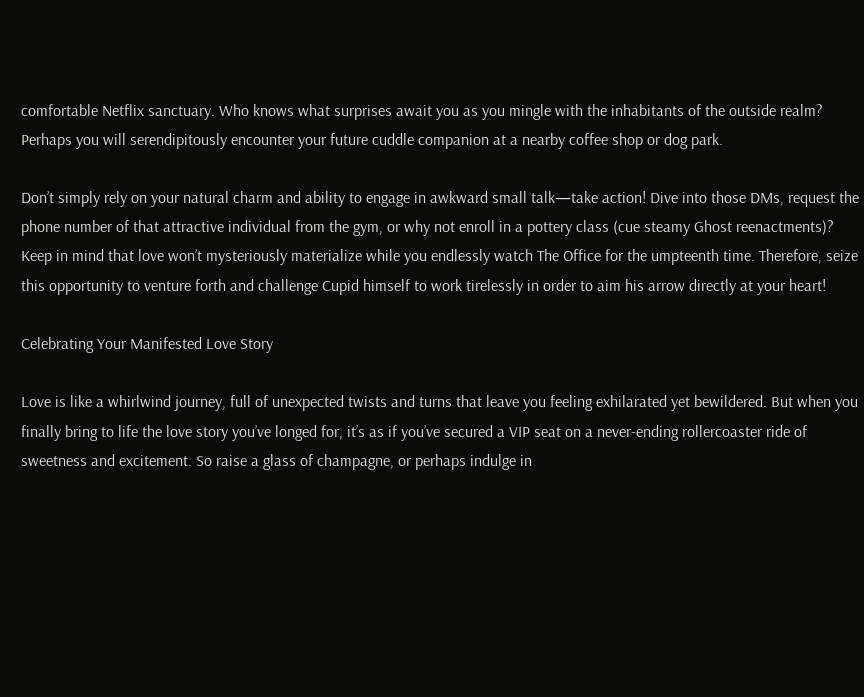comfortable Netflix sanctuary. Who knows what surprises await you as you mingle with the inhabitants of the outside realm? Perhaps you will serendipitously encounter your future cuddle companion at a nearby coffee shop or dog park.

Don’t simply rely on your natural charm and ability to engage in awkward small talk—take action! Dive into those DMs, request the phone number of that attractive individual from the gym, or why not enroll in a pottery class (cue steamy Ghost reenactments)? Keep in mind that love won’t mysteriously materialize while you endlessly watch The Office for the umpteenth time. Therefore, seize this opportunity to venture forth and challenge Cupid himself to work tirelessly in order to aim his arrow directly at your heart!

Celebrating Your Manifested Love Story

Love is like a whirlwind journey, full of unexpected twists and turns that leave you feeling exhilarated yet bewildered. But when you finally bring to life the love story you’ve longed for, it’s as if you’ve secured a VIP seat on a never-ending rollercoaster ride of sweetness and excitement. So raise a glass of champagne, or perhaps indulge in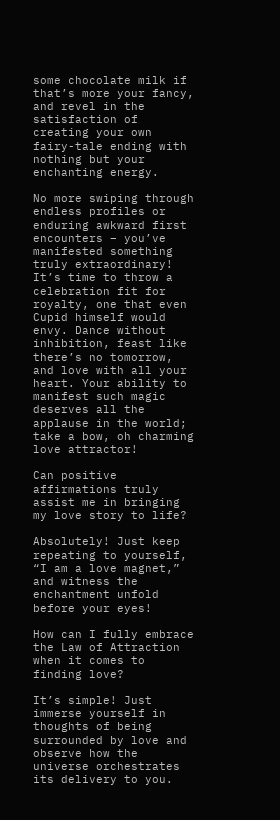some chocolate milk if that’s more your fancy, and revel in the satisfaction of creating your own fairy-tale ending with nothing but your enchanting energy.

No more swiping through endless profiles or enduring awkward first encounters – you’ve manifested something truly extraordinary! It’s time to throw a celebration fit for royalty, one that even Cupid himself would envy. Dance without inhibition, feast like there’s no tomorrow, and love with all your heart. Your ability to manifest such magic deserves all the applause in the world; take a bow, oh charming love attractor!

Can positive affirmations truly assist me in bringing my love story to life?

Absolutely! Just keep repeating to yourself, “I am a love magnet,” and witness the enchantment unfold before your eyes!

How can I fully embrace the Law of Attraction when it comes to finding love?

It’s simple! Just immerse yourself in thoughts of being surrounded by love and observe how the universe orchestrates its delivery to you.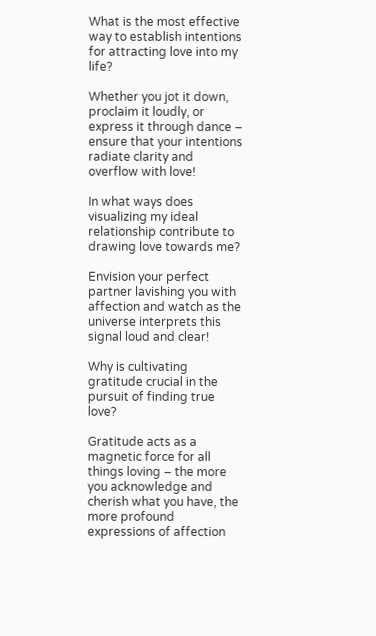What is the most effective way to establish intentions for attracting love into my life?

Whether you jot it down, proclaim it loudly, or express it through dance – ensure that your intentions radiate clarity and overflow with love!

In what ways does visualizing my ideal relationship contribute to drawing love towards me?

Envision your perfect partner lavishing you with affection and watch as the universe interprets this signal loud and clear!

Why is cultivating gratitude crucial in the pursuit of finding true love?

Gratitude acts as a magnetic force for all things loving – the more you acknowledge and cherish what you have, the more profound expressions of affection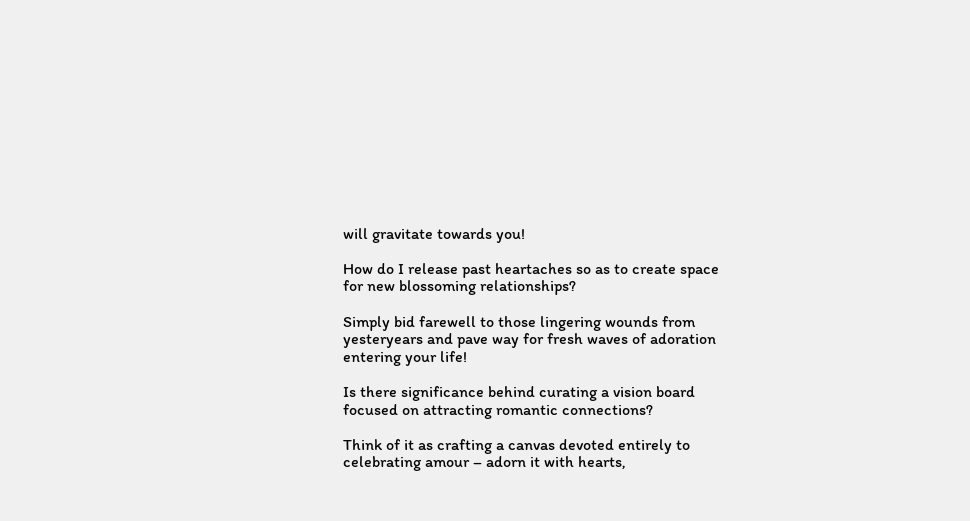will gravitate towards you!

How do I release past heartaches so as to create space for new blossoming relationships?

Simply bid farewell to those lingering wounds from yesteryears and pave way for fresh waves of adoration entering your life!

Is there significance behind curating a vision board focused on attracting romantic connections?

Think of it as crafting a canvas devoted entirely to celebrating amour – adorn it with hearts,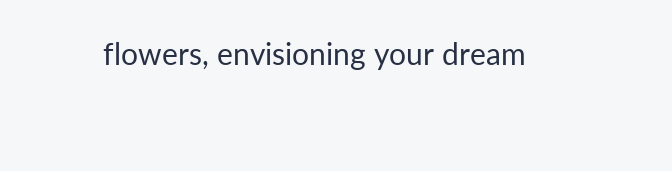flowers, envisioning your dream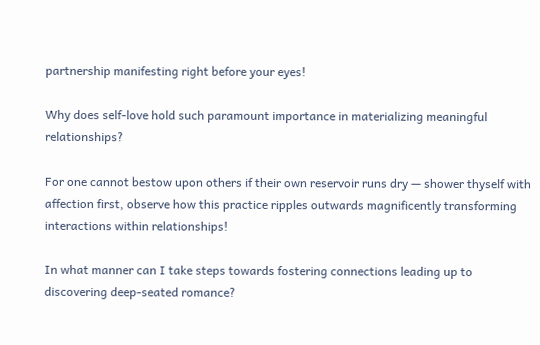partnership manifesting right before your eyes!

Why does self-love hold such paramount importance in materializing meaningful relationships?

For one cannot bestow upon others if their own reservoir runs dry — shower thyself with affection first, observe how this practice ripples outwards magnificently transforming interactions within relationships!

In what manner can I take steps towards fostering connections leading up to discovering deep-seated romance?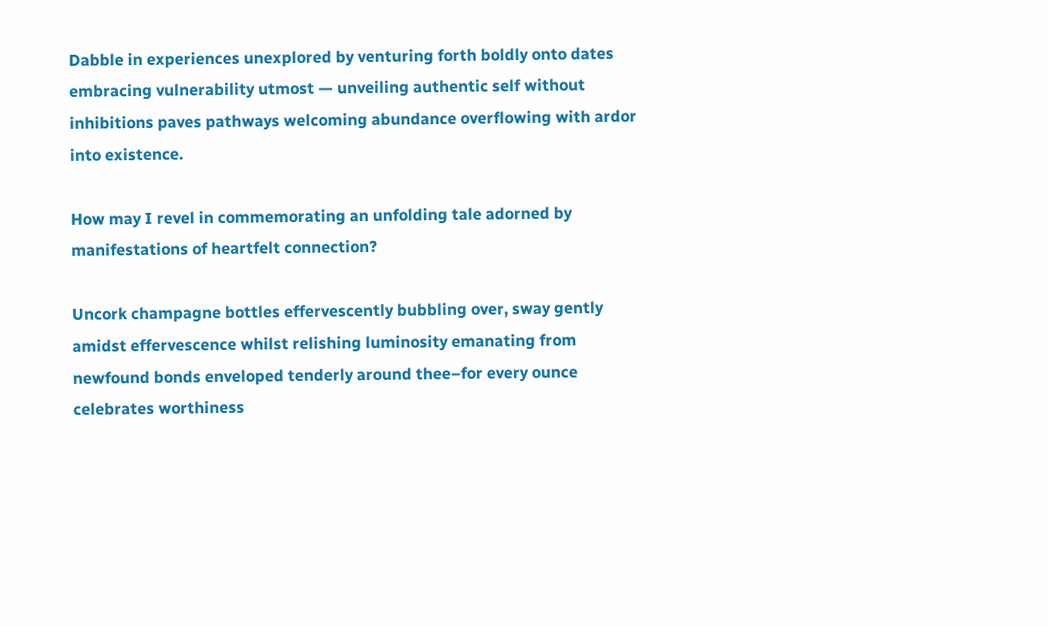Dabble in experiences unexplored by venturing forth boldly onto dates embracing vulnerability utmost — unveiling authentic self without inhibitions paves pathways welcoming abundance overflowing with ardor into existence.

How may I revel in commemorating an unfolding tale adorned by manifestations of heartfelt connection?

Uncork champagne bottles effervescently bubbling over, sway gently amidst effervescence whilst relishing luminosity emanating from newfound bonds enveloped tenderly around thee–for every ounce celebrates worthiness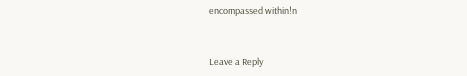encompassed within!n


Leave a Reply